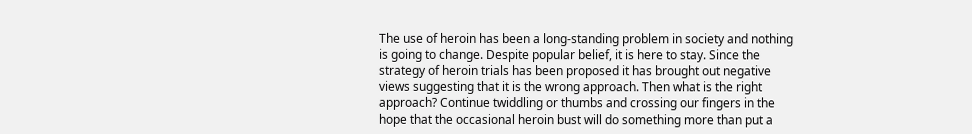The use of heroin has been a long-standing problem in society and nothing is going to change. Despite popular belief, it is here to stay. Since the strategy of heroin trials has been proposed it has brought out negative views suggesting that it is the wrong approach. Then what is the right approach? Continue twiddling or thumbs and crossing our fingers in the hope that the occasional heroin bust will do something more than put a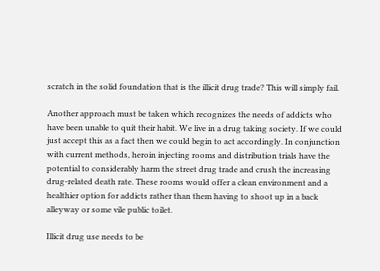scratch in the solid foundation that is the illicit drug trade? This will simply fail.

Another approach must be taken which recognizes the needs of addicts who have been unable to quit their habit. We live in a drug taking society. If we could just accept this as a fact then we could begin to act accordingly. In conjunction with current methods, heroin injecting rooms and distribution trials have the potential to considerably harm the street drug trade and crush the increasing drug-related death rate. These rooms would offer a clean environment and a healthier option for addicts rather than them having to shoot up in a back alleyway or some vile public toilet.

Illicit drug use needs to be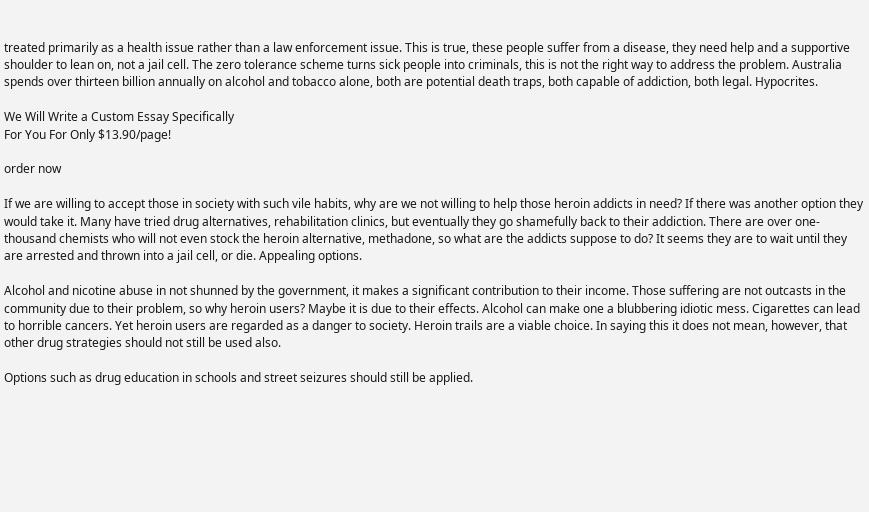treated primarily as a health issue rather than a law enforcement issue. This is true, these people suffer from a disease, they need help and a supportive shoulder to lean on, not a jail cell. The zero tolerance scheme turns sick people into criminals, this is not the right way to address the problem. Australia spends over thirteen billion annually on alcohol and tobacco alone, both are potential death traps, both capable of addiction, both legal. Hypocrites.

We Will Write a Custom Essay Specifically
For You For Only $13.90/page!

order now

If we are willing to accept those in society with such vile habits, why are we not willing to help those heroin addicts in need? If there was another option they would take it. Many have tried drug alternatives, rehabilitation clinics, but eventually they go shamefully back to their addiction. There are over one-thousand chemists who will not even stock the heroin alternative, methadone, so what are the addicts suppose to do? It seems they are to wait until they are arrested and thrown into a jail cell, or die. Appealing options.

Alcohol and nicotine abuse in not shunned by the government, it makes a significant contribution to their income. Those suffering are not outcasts in the community due to their problem, so why heroin users? Maybe it is due to their effects. Alcohol can make one a blubbering idiotic mess. Cigarettes can lead to horrible cancers. Yet heroin users are regarded as a danger to society. Heroin trails are a viable choice. In saying this it does not mean, however, that other drug strategies should not still be used also.

Options such as drug education in schools and street seizures should still be applied.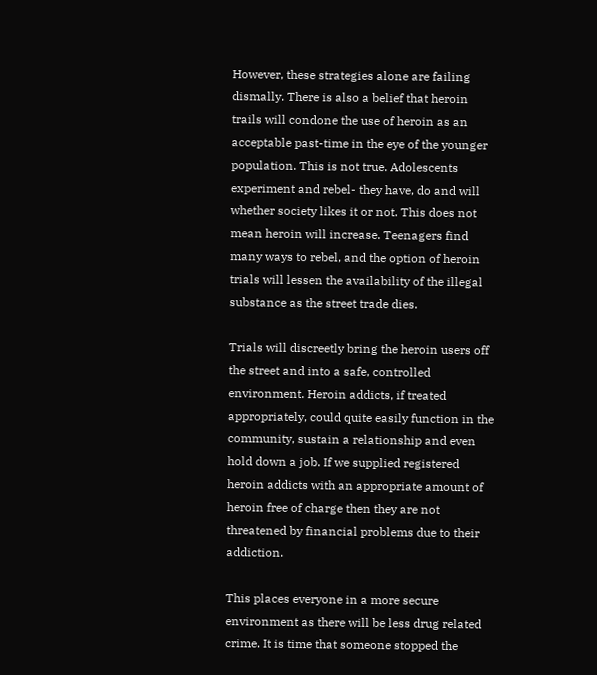However, these strategies alone are failing dismally. There is also a belief that heroin trails will condone the use of heroin as an acceptable past-time in the eye of the younger population. This is not true. Adolescents experiment and rebel- they have, do and will whether society likes it or not. This does not mean heroin will increase. Teenagers find many ways to rebel, and the option of heroin trials will lessen the availability of the illegal substance as the street trade dies.

Trials will discreetly bring the heroin users off the street and into a safe, controlled environment. Heroin addicts, if treated appropriately, could quite easily function in the community, sustain a relationship and even hold down a job. If we supplied registered heroin addicts with an appropriate amount of heroin free of charge then they are not threatened by financial problems due to their addiction.

This places everyone in a more secure environment as there will be less drug related crime. It is time that someone stopped the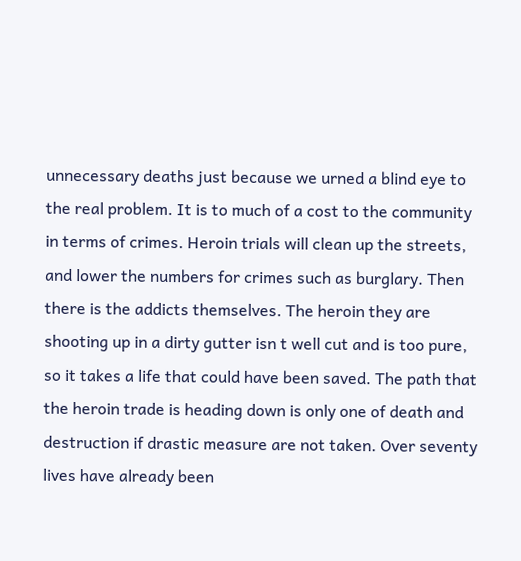unnecessary deaths just because we urned a blind eye to the real problem. It is to much of a cost to the community in terms of crimes. Heroin trials will clean up the streets, and lower the numbers for crimes such as burglary. Then there is the addicts themselves. The heroin they are shooting up in a dirty gutter isn t well cut and is too pure, so it takes a life that could have been saved. The path that the heroin trade is heading down is only one of death and destruction if drastic measure are not taken. Over seventy lives have already been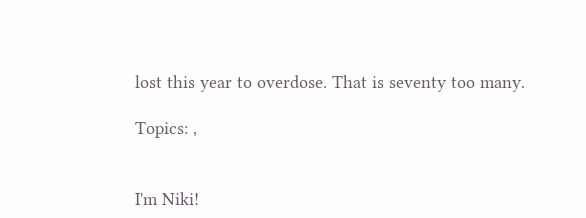lost this year to overdose. That is seventy too many.

Topics: ,


I'm Niki!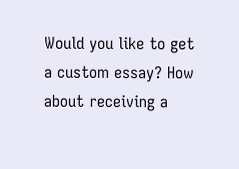Would you like to get a custom essay? How about receiving a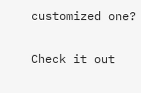customized one?

Check it out